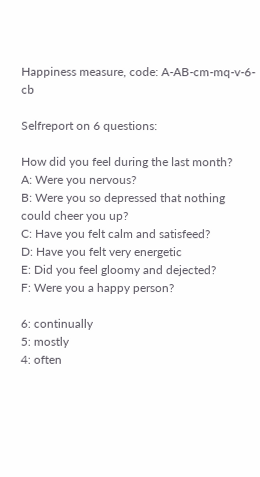Happiness measure, code: A-AB-cm-mq-v-6-cb

Selfreport on 6 questions:

How did you feel during the last month?
A: Were you nervous?
B: Were you so depressed that nothing could cheer you up?
C: Have you felt calm and satisfeed?
D: Have you felt very energetic
E: Did you feel gloomy and dejected?
F: Were you a happy person?

6: continually
5: mostly
4: often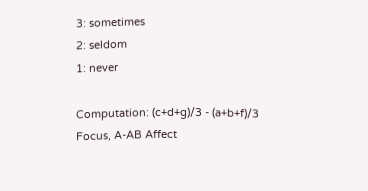3: sometimes
2: seldom
1: never

Computation: (c+d+g)/3 - (a+b+f)/3
Focus, A-AB Affect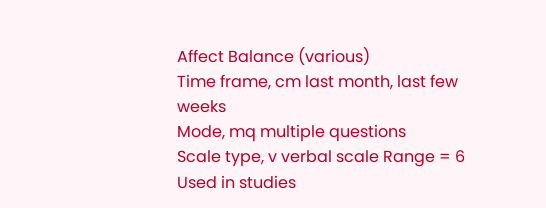Affect Balance (various)
Time frame, cm last month, last few weeks
Mode, mq multiple questions
Scale type, v verbal scale Range = 6
Used in studies